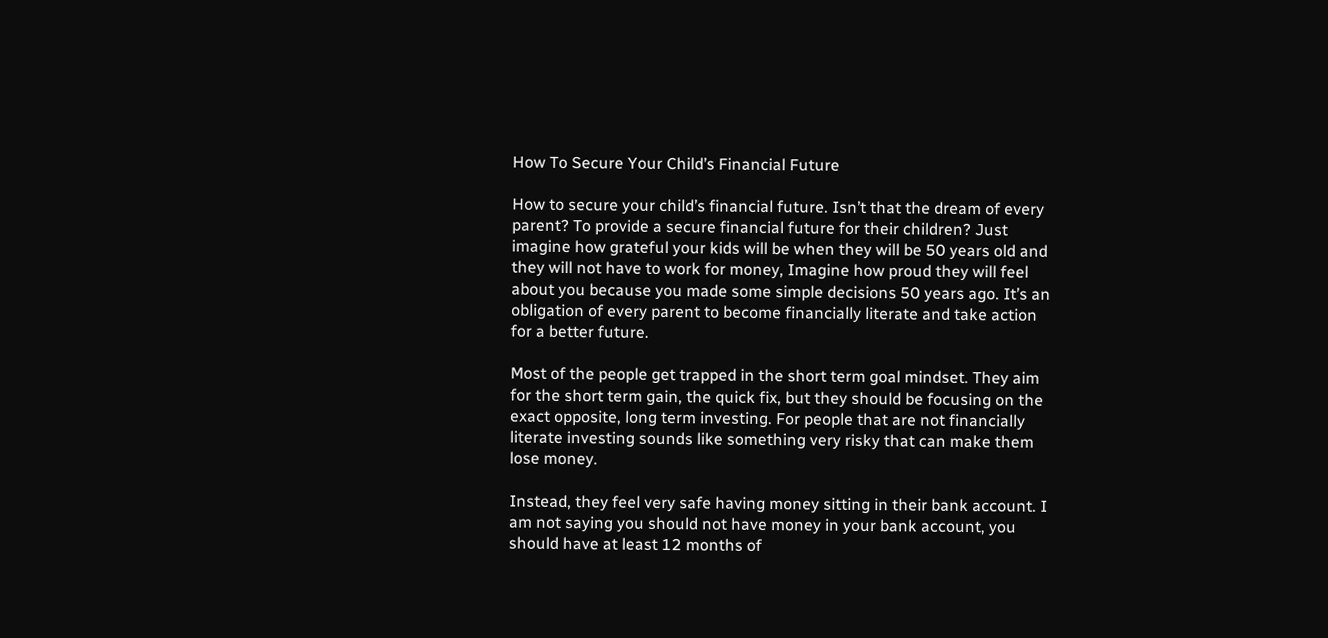How To Secure Your Child’s Financial Future

How to secure your child’s financial future. Isn’t that the dream of every parent? To provide a secure financial future for their children? Just imagine how grateful your kids will be when they will be 50 years old and they will not have to work for money, Imagine how proud they will feel about you because you made some simple decisions 50 years ago. It’s an obligation of every parent to become financially literate and take action for a better future.

Most of the people get trapped in the short term goal mindset. They aim for the short term gain, the quick fix, but they should be focusing on the exact opposite, long term investing. For people that are not financially literate investing sounds like something very risky that can make them lose money.

Instead, they feel very safe having money sitting in their bank account. I am not saying you should not have money in your bank account, you should have at least 12 months of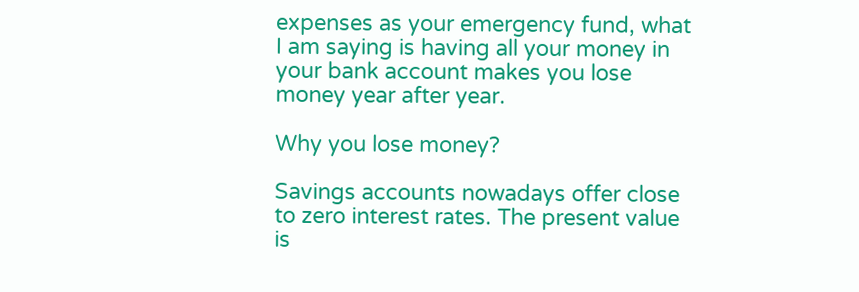expenses as your emergency fund, what I am saying is having all your money in your bank account makes you lose money year after year.

Why you lose money?

Savings accounts nowadays offer close to zero interest rates. The present value is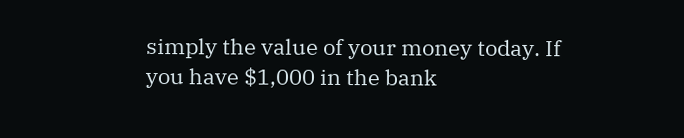simply the value of your money today. If you have $1,000 in the bank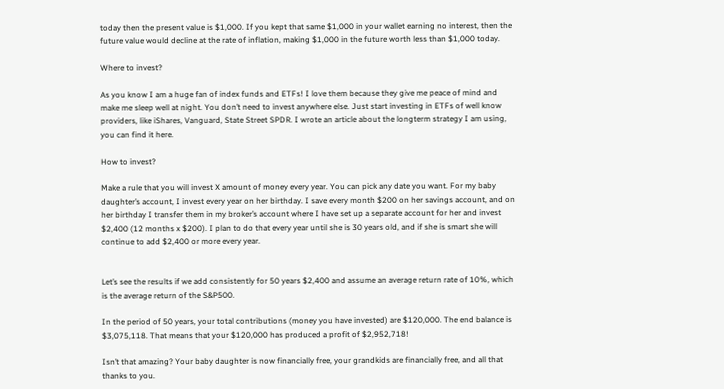today then the present value is $1,000. If you kept that same $1,000 in your wallet earning no interest, then the future value would decline at the rate of inflation, making $1,000 in the future worth less than $1,000 today.

Where to invest?

As you know I am a huge fan of index funds and ETFs! I love them because they give me peace of mind and make me sleep well at night. You don’t need to invest anywhere else. Just start investing in ETFs of well know providers, like iShares, Vanguard, State Street SPDR. I wrote an article about the longterm strategy I am using, you can find it here.

How to invest?

Make a rule that you will invest X amount of money every year. You can pick any date you want. For my baby daughter’s account, I invest every year on her birthday. I save every month $200 on her savings account, and on her birthday I transfer them in my broker’s account where I have set up a separate account for her and invest $2,400 (12 months x $200). I plan to do that every year until she is 30 years old, and if she is smart she will continue to add $2,400 or more every year.


Let’s see the results if we add consistently for 50 years $2,400 and assume an average return rate of 10%, which is the average return of the S&P500.

In the period of 50 years, your total contributions (money you have invested) are $120,000. The end balance is $3,075,118. That means that your $120,000 has produced a profit of $2,952,718!

Isn’t that amazing? Your baby daughter is now financially free, your grandkids are financially free, and all that thanks to you.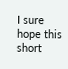I sure hope this short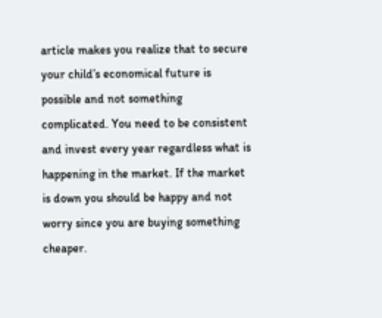article makes you realize that to secure your child’s economical future is possible and not something complicated. You need to be consistent and invest every year regardless what is happening in the market. If the market is down you should be happy and not worry since you are buying something cheaper.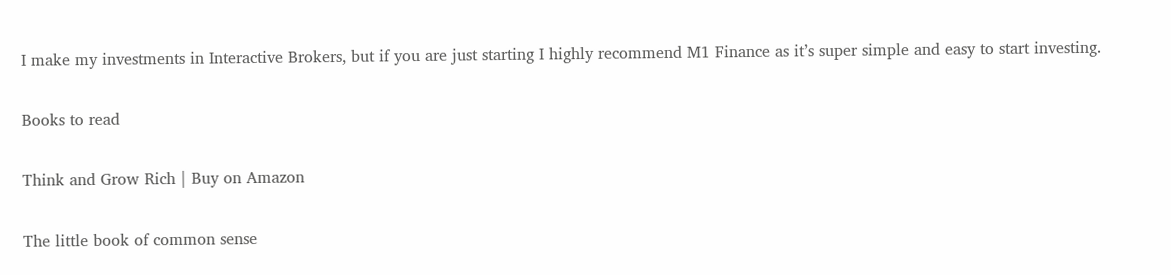I make my investments in Interactive Brokers, but if you are just starting I highly recommend M1 Finance as it’s super simple and easy to start investing.

Books to read

Think and Grow Rich | Buy on Amazon

The little book of common sense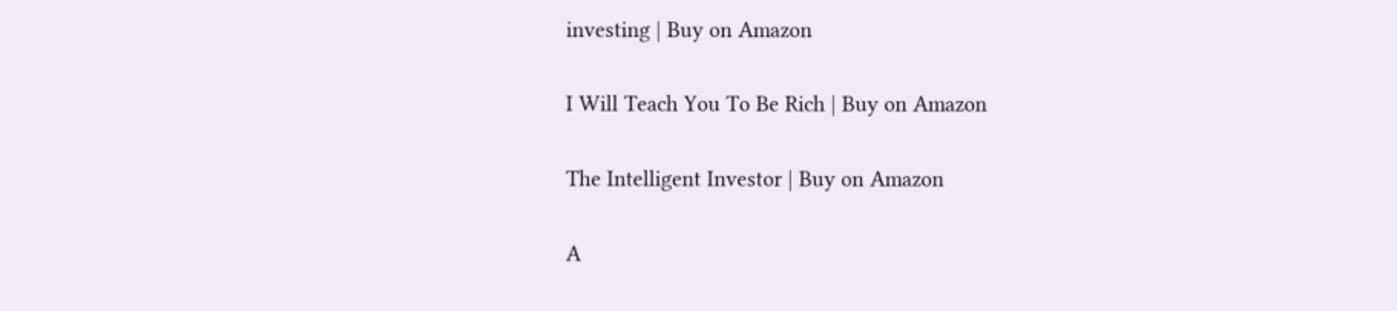investing | Buy on Amazon

I Will Teach You To Be Rich | Buy on Amazon

The Intelligent Investor | Buy on Amazon

A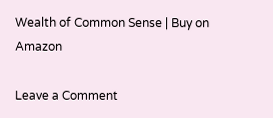Wealth of Common Sense | Buy on Amazon

Leave a Comment